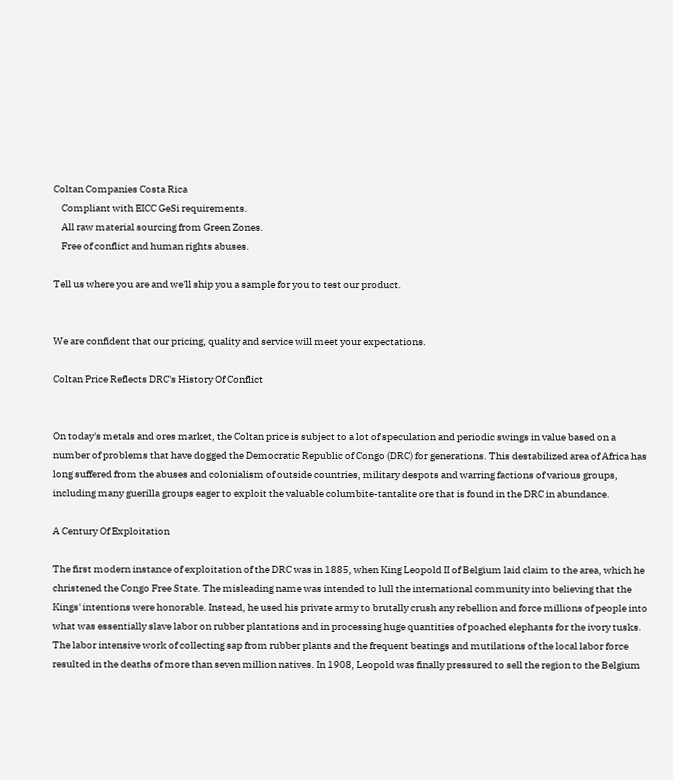Coltan Companies Costa Rica
    Compliant with EICC GeSi requirements.
    All raw material sourcing from Green Zones.
    Free of conflict and human rights abuses.

Tell us where you are and we'll ship you a sample for you to test our product.


We are confident that our pricing, quality and service will meet your expectations.

Coltan Price Reflects DRC's History Of Conflict


On today's metals and ores market, the Coltan price is subject to a lot of speculation and periodic swings in value based on a number of problems that have dogged the Democratic Republic of Congo (DRC) for generations. This destabilized area of Africa has long suffered from the abuses and colonialism of outside countries, military despots and warring factions of various groups, including many guerilla groups eager to exploit the valuable columbite-tantalite ore that is found in the DRC in abundance.

A Century Of Exploitation

The first modern instance of exploitation of the DRC was in 1885, when King Leopold II of Belgium laid claim to the area, which he christened the Congo Free State. The misleading name was intended to lull the international community into believing that the Kings' intentions were honorable. Instead, he used his private army to brutally crush any rebellion and force millions of people into what was essentially slave labor on rubber plantations and in processing huge quantities of poached elephants for the ivory tusks. The labor intensive work of collecting sap from rubber plants and the frequent beatings and mutilations of the local labor force resulted in the deaths of more than seven million natives. In 1908, Leopold was finally pressured to sell the region to the Belgium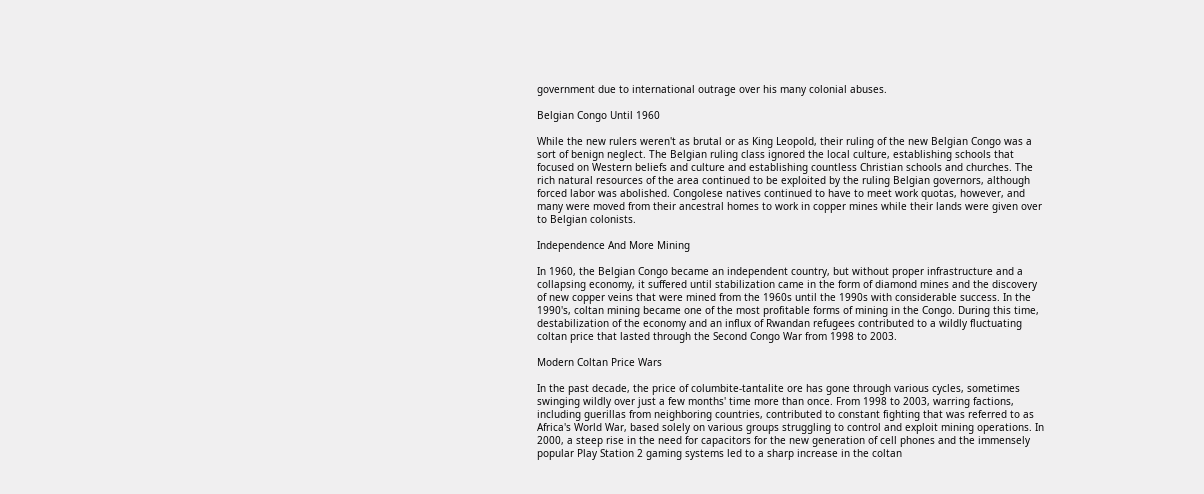government due to international outrage over his many colonial abuses.

Belgian Congo Until 1960

While the new rulers weren't as brutal or as King Leopold, their ruling of the new Belgian Congo was a sort of benign neglect. The Belgian ruling class ignored the local culture, establishing schools that focused on Western beliefs and culture and establishing countless Christian schools and churches. The rich natural resources of the area continued to be exploited by the ruling Belgian governors, although forced labor was abolished. Congolese natives continued to have to meet work quotas, however, and many were moved from their ancestral homes to work in copper mines while their lands were given over to Belgian colonists.

Independence And More Mining

In 1960, the Belgian Congo became an independent country, but without proper infrastructure and a collapsing economy, it suffered until stabilization came in the form of diamond mines and the discovery of new copper veins that were mined from the 1960s until the 1990s with considerable success. In the 1990's, coltan mining became one of the most profitable forms of mining in the Congo. During this time, destabilization of the economy and an influx of Rwandan refugees contributed to a wildly fluctuating coltan price that lasted through the Second Congo War from 1998 to 2003.

Modern Coltan Price Wars

In the past decade, the price of columbite-tantalite ore has gone through various cycles, sometimes swinging wildly over just a few months' time more than once. From 1998 to 2003, warring factions, including guerillas from neighboring countries, contributed to constant fighting that was referred to as Africa's World War, based solely on various groups struggling to control and exploit mining operations. In 2000, a steep rise in the need for capacitors for the new generation of cell phones and the immensely popular Play Station 2 gaming systems led to a sharp increase in the coltan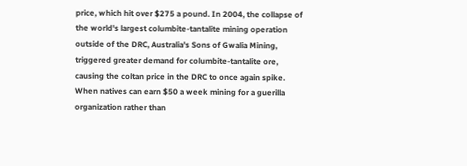price, which hit over $275 a pound. In 2004, the collapse of the world's largest columbite-tantalite mining operation outside of the DRC, Australia's Sons of Gwalia Mining, triggered greater demand for columbite-tantalite ore, causing the coltan price in the DRC to once again spike. When natives can earn $50 a week mining for a guerilla organization rather than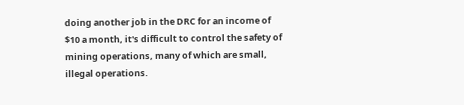doing another job in the DRC for an income of $10 a month, it's difficult to control the safety of mining operations, many of which are small, illegal operations.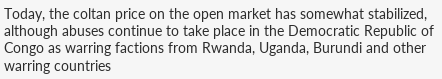Today, the coltan price on the open market has somewhat stabilized, although abuses continue to take place in the Democratic Republic of Congo as warring factions from Rwanda, Uganda, Burundi and other warring countries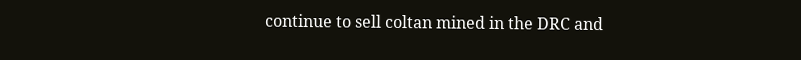continue to sell coltan mined in the DRC and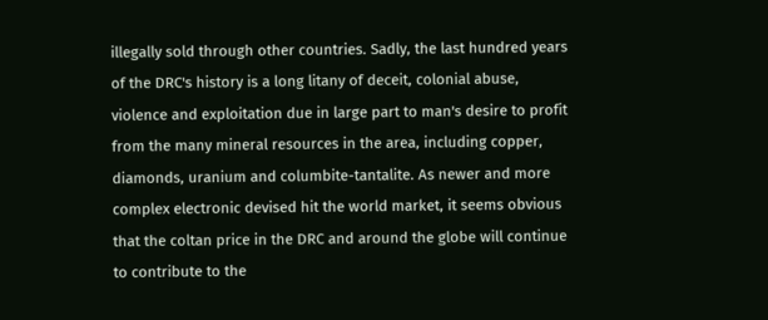illegally sold through other countries. Sadly, the last hundred years of the DRC's history is a long litany of deceit, colonial abuse, violence and exploitation due in large part to man's desire to profit from the many mineral resources in the area, including copper, diamonds, uranium and columbite-tantalite. As newer and more complex electronic devised hit the world market, it seems obvious that the coltan price in the DRC and around the globe will continue to contribute to the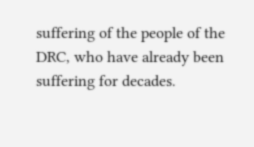suffering of the people of the DRC, who have already been suffering for decades.